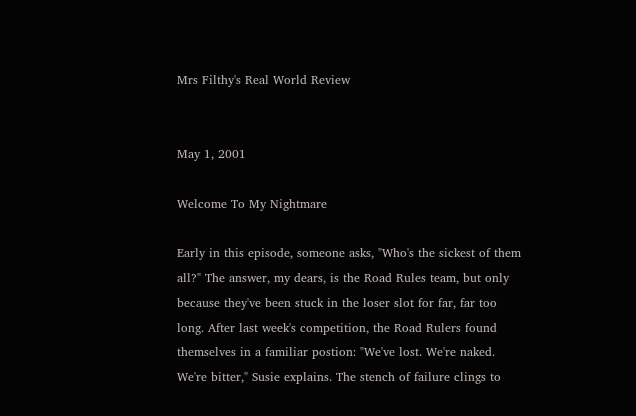Mrs Filthy's Real World Review


May 1, 2001

Welcome To My Nightmare

Early in this episode, someone asks, "Who's the sickest of them all?" The answer, my dears, is the Road Rules team, but only because they've been stuck in the loser slot for far, far too long. After last week's competition, the Road Rulers found themselves in a familiar postion: "We've lost. We're naked. We're bitter," Susie explains. The stench of failure clings to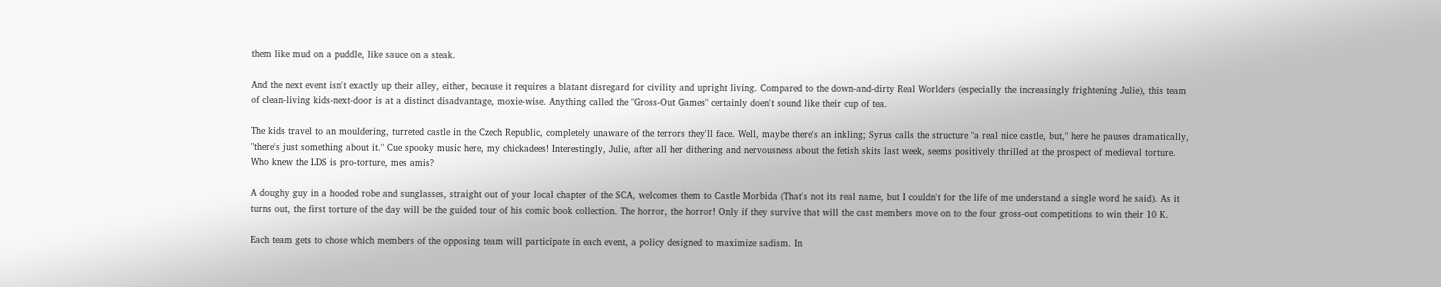them like mud on a puddle, like sauce on a steak.

And the next event isn't exactly up their alley, either, because it requires a blatant disregard for civility and upright living. Compared to the down-and-dirty Real Worlders (especially the increasingly frightening Julie), this team of clean-living kids-next-door is at a distinct disadvantage, moxie-wise. Anything called the "Gross-Out Games" certainly doen't sound like their cup of tea.

The kids travel to an mouldering, turreted castle in the Czech Republic, completely unaware of the terrors they'll face. Well, maybe there's an inkling; Syrus calls the structure "a real nice castle, but," here he pauses dramatically, "there's just something about it." Cue spooky music here, my chickadees! Interestingly, Julie, after all her dithering and nervousness about the fetish skits last week, seems positively thrilled at the prospect of medieval torture. Who knew the LDS is pro-torture, mes amis?

A doughy guy in a hooded robe and sunglasses, straight out of your local chapter of the SCA, welcomes them to Castle Morbida (That's not its real name, but I couldn't for the life of me understand a single word he said). As it turns out, the first torture of the day will be the guided tour of his comic book collection. The horror, the horror! Only if they survive that will the cast members move on to the four gross-out competitions to win their 10 K.

Each team gets to chose which members of the opposing team will participate in each event, a policy designed to maximize sadism. In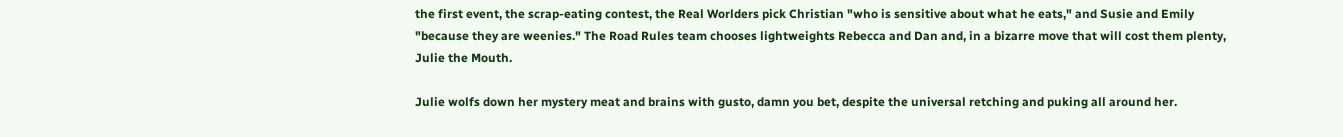the first event, the scrap-eating contest, the Real Worlders pick Christian "who is sensitive about what he eats," and Susie and Emily "because they are weenies." The Road Rules team chooses lightweights Rebecca and Dan and, in a bizarre move that will cost them plenty, Julie the Mouth.

Julie wolfs down her mystery meat and brains with gusto, damn you bet, despite the universal retching and puking all around her.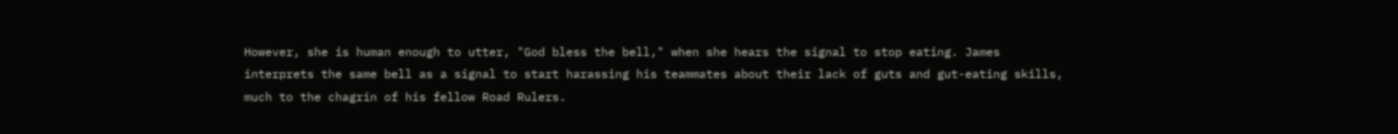However, she is human enough to utter, "God bless the bell," when she hears the signal to stop eating. James interprets the same bell as a signal to start harassing his teammates about their lack of guts and gut-eating skills, much to the chagrin of his fellow Road Rulers.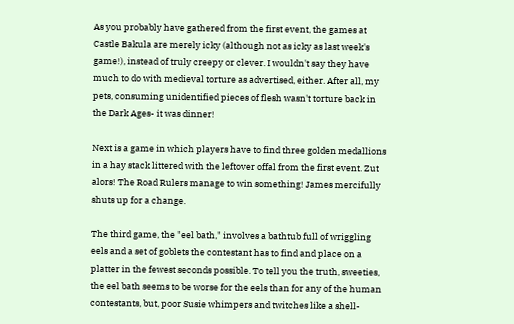As you probably have gathered from the first event, the games at Castle Bakula are merely icky (although not as icky as last week's game!), instead of truly creepy or clever. I wouldn't say they have much to do with medieval torture as advertised, either. After all, my pets, consuming unidentified pieces of flesh wasn't torture back in the Dark Ages- it was dinner!

Next is a game in which players have to find three golden medallions in a hay stack littered with the leftover offal from the first event. Zut alors! The Road Rulers manage to win something! James mercifully shuts up for a change.

The third game, the "eel bath," involves a bathtub full of wriggling eels and a set of goblets the contestant has to find and place on a platter in the fewest seconds possible. To tell you the truth, sweeties, the eel bath seems to be worse for the eels than for any of the human contestants, but, poor Susie whimpers and twitches like a shell-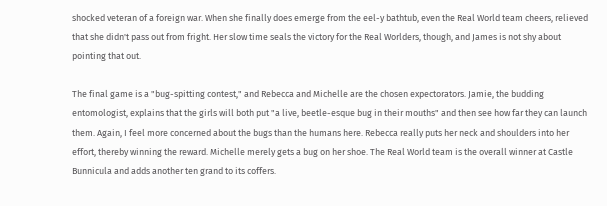shocked veteran of a foreign war. When she finally does emerge from the eel-y bathtub, even the Real World team cheers, relieved that she didn't pass out from fright. Her slow time seals the victory for the Real Worlders, though, and James is not shy about pointing that out.

The final game is a "bug-spitting contest," and Rebecca and Michelle are the chosen expectorators. Jamie, the budding entomologist, explains that the girls will both put "a live, beetle-esque bug in their mouths" and then see how far they can launch them. Again, I feel more concerned about the bugs than the humans here. Rebecca really puts her neck and shoulders into her effort, thereby winning the reward. Michelle merely gets a bug on her shoe. The Real World team is the overall winner at Castle Bunnicula and adds another ten grand to its coffers.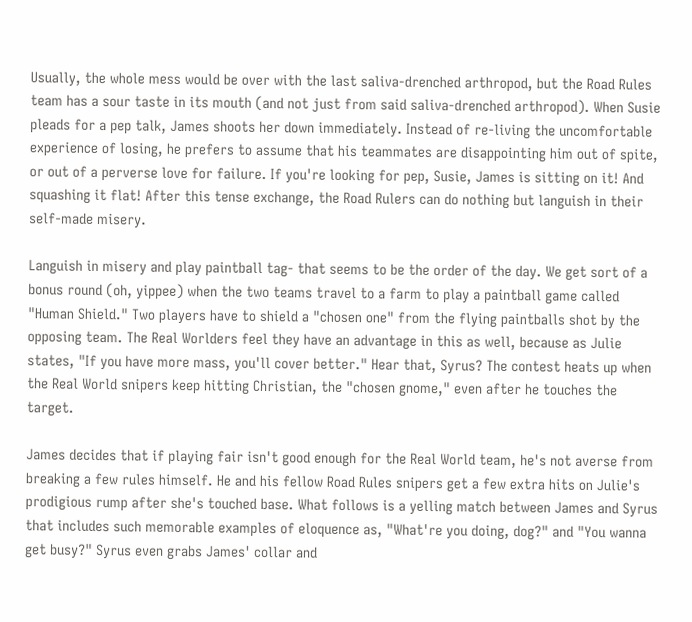Usually, the whole mess would be over with the last saliva-drenched arthropod, but the Road Rules team has a sour taste in its mouth (and not just from said saliva-drenched arthropod). When Susie pleads for a pep talk, James shoots her down immediately. Instead of re-living the uncomfortable experience of losing, he prefers to assume that his teammates are disappointing him out of spite, or out of a perverse love for failure. If you're looking for pep, Susie, James is sitting on it! And squashing it flat! After this tense exchange, the Road Rulers can do nothing but languish in their self-made misery.

Languish in misery and play paintball tag- that seems to be the order of the day. We get sort of a bonus round (oh, yippee) when the two teams travel to a farm to play a paintball game called "Human Shield." Two players have to shield a "chosen one" from the flying paintballs shot by the opposing team. The Real Worlders feel they have an advantage in this as well, because as Julie states, "If you have more mass, you'll cover better." Hear that, Syrus? The contest heats up when the Real World snipers keep hitting Christian, the "chosen gnome," even after he touches the target.

James decides that if playing fair isn't good enough for the Real World team, he's not averse from breaking a few rules himself. He and his fellow Road Rules snipers get a few extra hits on Julie's prodigious rump after she's touched base. What follows is a yelling match between James and Syrus that includes such memorable examples of eloquence as, "What're you doing, dog?" and "You wanna get busy?" Syrus even grabs James' collar and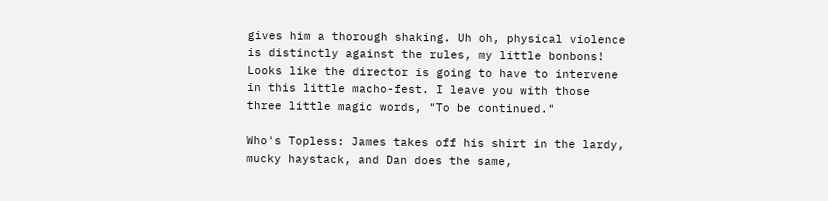gives him a thorough shaking. Uh oh, physical violence is distinctly against the rules, my little bonbons! Looks like the director is going to have to intervene in this little macho-fest. I leave you with those three little magic words, "To be continued."

Who's Topless: James takes off his shirt in the lardy, mucky haystack, and Dan does the same,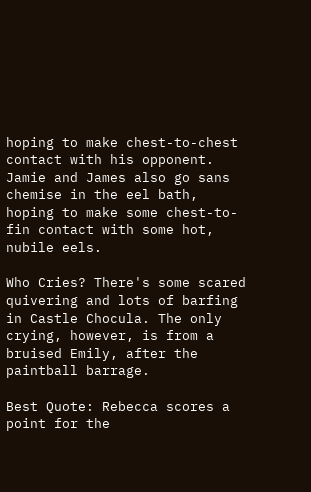hoping to make chest-to-chest contact with his opponent. Jamie and James also go sans chemise in the eel bath, hoping to make some chest-to-fin contact with some hot, nubile eels.

Who Cries? There's some scared quivering and lots of barfing in Castle Chocula. The only crying, however, is from a bruised Emily, after the paintball barrage.

Best Quote: Rebecca scores a point for the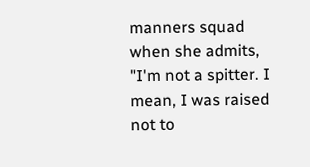manners squad when she admits, "I'm not a spitter. I mean, I was raised not to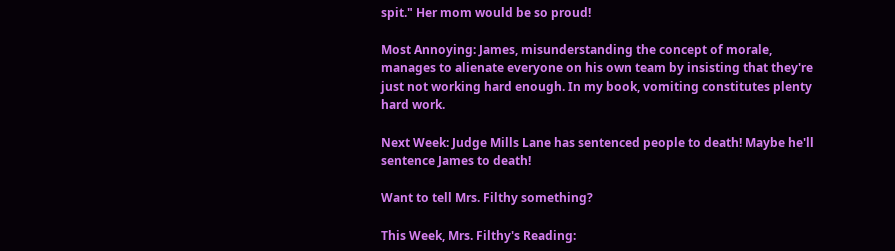spit." Her mom would be so proud!

Most Annoying: James, misunderstanding the concept of morale, manages to alienate everyone on his own team by insisting that they're just not working hard enough. In my book, vomiting constitutes plenty hard work.

Next Week: Judge Mills Lane has sentenced people to death! Maybe he'll sentence James to death!

Want to tell Mrs. Filthy something?

This Week, Mrs. Filthy's Reading: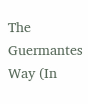The Guermantes Way (In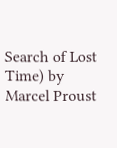Search of Lost Time) by Marcel Proust